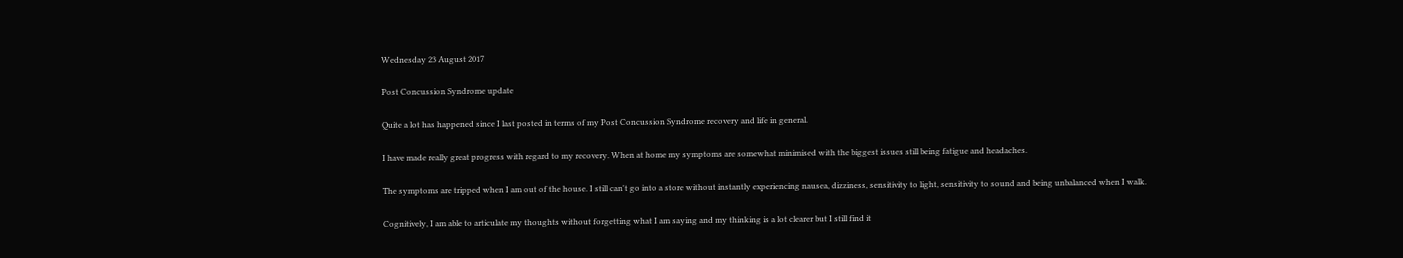Wednesday 23 August 2017

Post Concussion Syndrome update

Quite a lot has happened since I last posted in terms of my Post Concussion Syndrome recovery and life in general.

I have made really great progress with regard to my recovery. When at home my symptoms are somewhat minimised with the biggest issues still being fatigue and headaches.

The symptoms are tripped when I am out of the house. I still can't go into a store without instantly experiencing nausea, dizziness, sensitivity to light, sensitivity to sound and being unbalanced when I walk.

Cognitively, I am able to articulate my thoughts without forgetting what I am saying and my thinking is a lot clearer but I still find it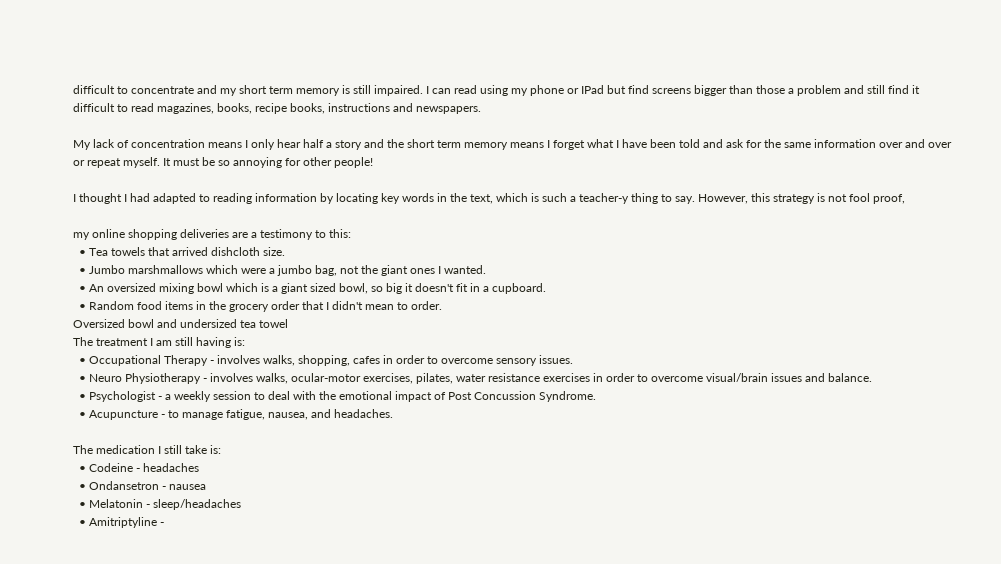difficult to concentrate and my short term memory is still impaired. I can read using my phone or IPad but find screens bigger than those a problem and still find it difficult to read magazines, books, recipe books, instructions and newspapers.

My lack of concentration means I only hear half a story and the short term memory means I forget what I have been told and ask for the same information over and over or repeat myself. It must be so annoying for other people!

I thought I had adapted to reading information by locating key words in the text, which is such a teacher-y thing to say. However, this strategy is not fool proof,

my online shopping deliveries are a testimony to this:
  • Tea towels that arrived dishcloth size.
  • Jumbo marshmallows which were a jumbo bag, not the giant ones I wanted.
  • An oversized mixing bowl which is a giant sized bowl, so big it doesn't fit in a cupboard.
  • Random food items in the grocery order that I didn't mean to order.
Oversized bowl and undersized tea towel
The treatment I am still having is:
  • Occupational Therapy - involves walks, shopping, cafes in order to overcome sensory issues.
  • Neuro Physiotherapy - involves walks, ocular-motor exercises, pilates, water resistance exercises in order to overcome visual/brain issues and balance.
  • Psychologist - a weekly session to deal with the emotional impact of Post Concussion Syndrome.
  • Acupuncture - to manage fatigue, nausea, and headaches.

The medication I still take is:
  • Codeine - headaches
  • Ondansetron - nausea
  • Melatonin - sleep/headaches
  • Amitriptyline -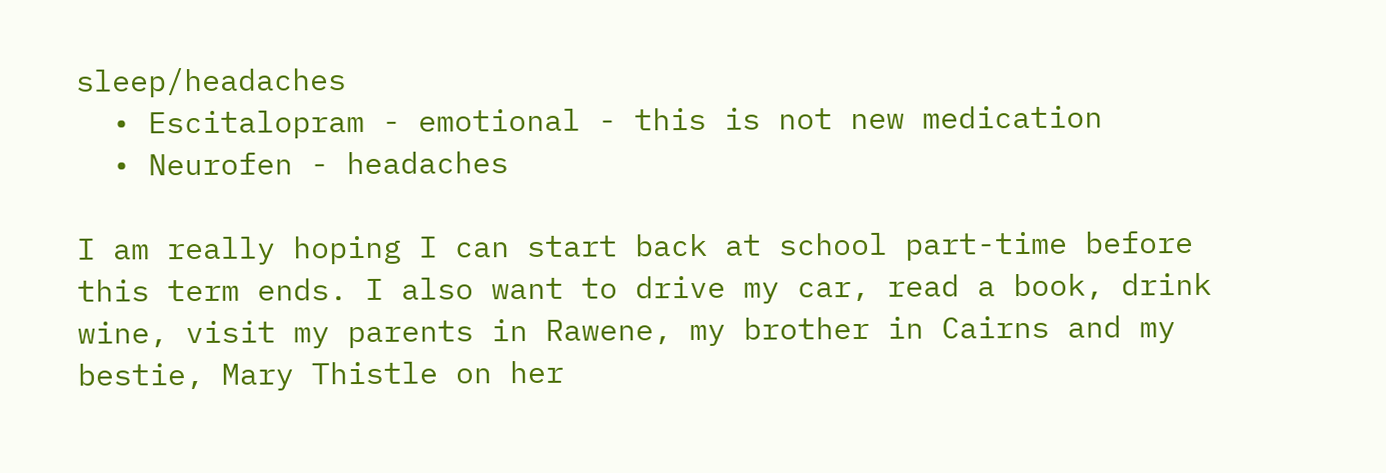sleep/headaches
  • Escitalopram - emotional - this is not new medication
  • Neurofen - headaches

I am really hoping I can start back at school part-time before this term ends. I also want to drive my car, read a book, drink wine, visit my parents in Rawene, my brother in Cairns and my bestie, Mary Thistle on her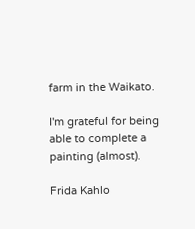farm in the Waikato.

I'm grateful for being able to complete a painting (almost).

Frida Kahlo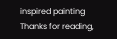inspired painting
Thanks for reading,